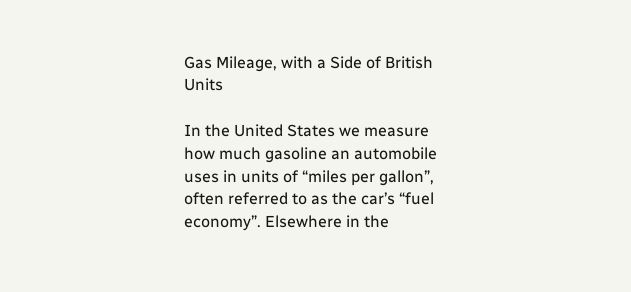Gas Mileage, with a Side of British Units

In the United States we measure how much gasoline an automobile uses in units of “miles per gallon”, often referred to as the car’s “fuel economy”. Elsewhere in the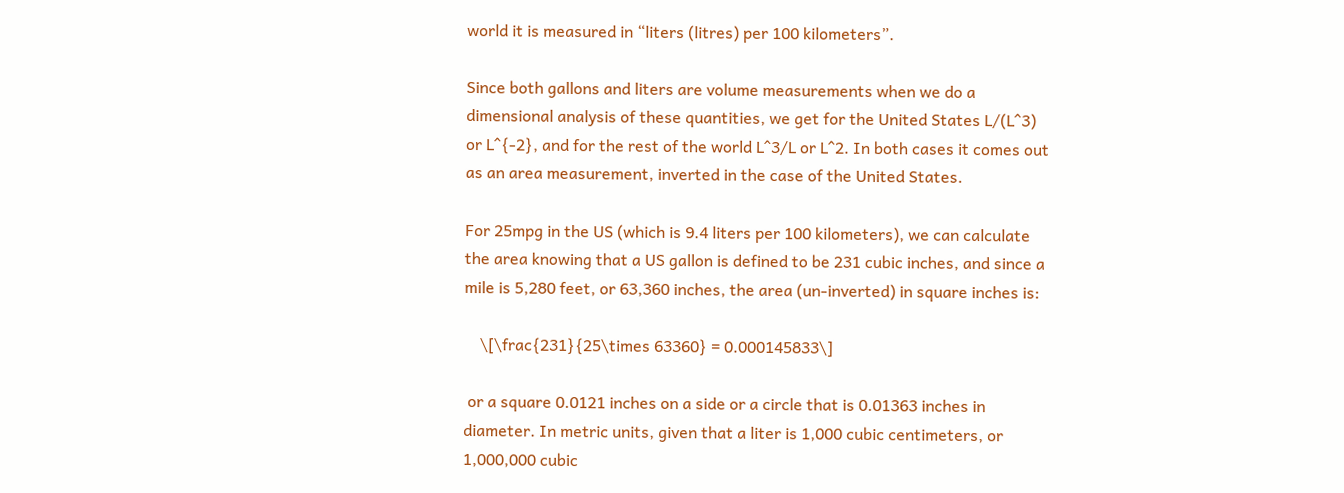world it is measured in “liters (litres) per 100 kilometers”.

Since both gallons and liters are volume measurements when we do a dimensional analysis of these quantities, we get for the United States L/(L^3) or L^{-2}, and for the rest of the world L^3/L or L^2. In both cases it comes out as an area measurement, inverted in the case of the United States.

For 25mpg in the US (which is 9.4 liters per 100 kilometers), we can calculate the area knowing that a US gallon is defined to be 231 cubic inches, and since a mile is 5,280 feet, or 63,360 inches, the area (un-inverted) in square inches is:

    \[\frac{231}{25\times 63360} = 0.000145833\]

 or a square 0.0121 inches on a side or a circle that is 0.01363 inches in diameter. In metric units, given that a liter is 1,000 cubic centimeters, or 1,000,000 cubic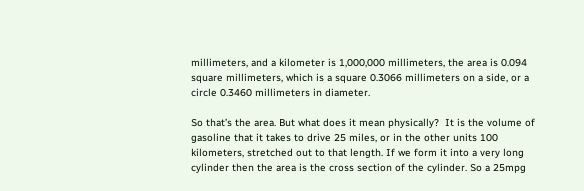millimeters, and a kilometer is 1,000,000 millimeters, the area is 0.094 square millimeters, which is a square 0.3066 millimeters on a side, or a circle 0.3460 millimeters in diameter.

So that’s the area. But what does it mean physically?  It is the volume of gasoline that it takes to drive 25 miles, or in the other units 100 kilometers, stretched out to that length. If we form it into a very long cylinder then the area is the cross section of the cylinder. So a 25mpg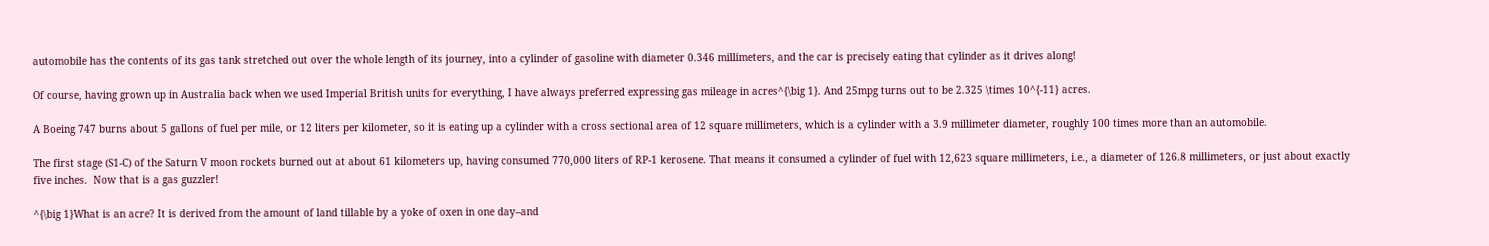automobile has the contents of its gas tank stretched out over the whole length of its journey, into a cylinder of gasoline with diameter 0.346 millimeters, and the car is precisely eating that cylinder as it drives along!

Of course, having grown up in Australia back when we used Imperial British units for everything, I have always preferred expressing gas mileage in acres^{\big 1}. And 25mpg turns out to be 2.325 \times 10^{-11} acres.

A Boeing 747 burns about 5 gallons of fuel per mile, or 12 liters per kilometer, so it is eating up a cylinder with a cross sectional area of 12 square millimeters, which is a cylinder with a 3.9 millimeter diameter, roughly 100 times more than an automobile.

The first stage (S1-C) of the Saturn V moon rockets burned out at about 61 kilometers up, having consumed 770,000 liters of RP-1 kerosene. That means it consumed a cylinder of fuel with 12,623 square millimeters, i.e., a diameter of 126.8 millimeters, or just about exactly five inches.  Now that is a gas guzzler!

^{\big 1}What is an acre? It is derived from the amount of land tillable by a yoke of oxen in one day–and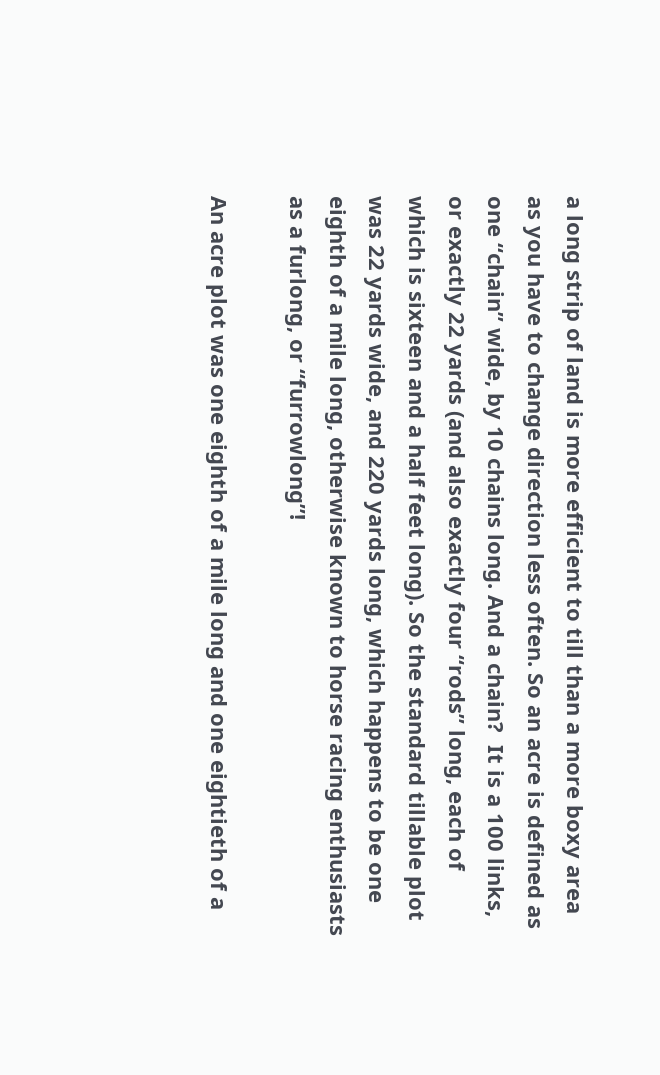a long strip of land is more efficient to till than a more boxy area as you have to change direction less often. So an acre is defined as one “chain” wide, by 10 chains long. And a chain?  It is a 100 links, or exactly 22 yards (and also exactly four “rods” long, each of which is sixteen and a half feet long). So the standard tillable plot was 22 yards wide, and 220 yards long, which happens to be one eighth of a mile long, otherwise known to horse racing enthusiasts as a furlong, or “furrowlong”!

An acre plot was one eighth of a mile long and one eightieth of a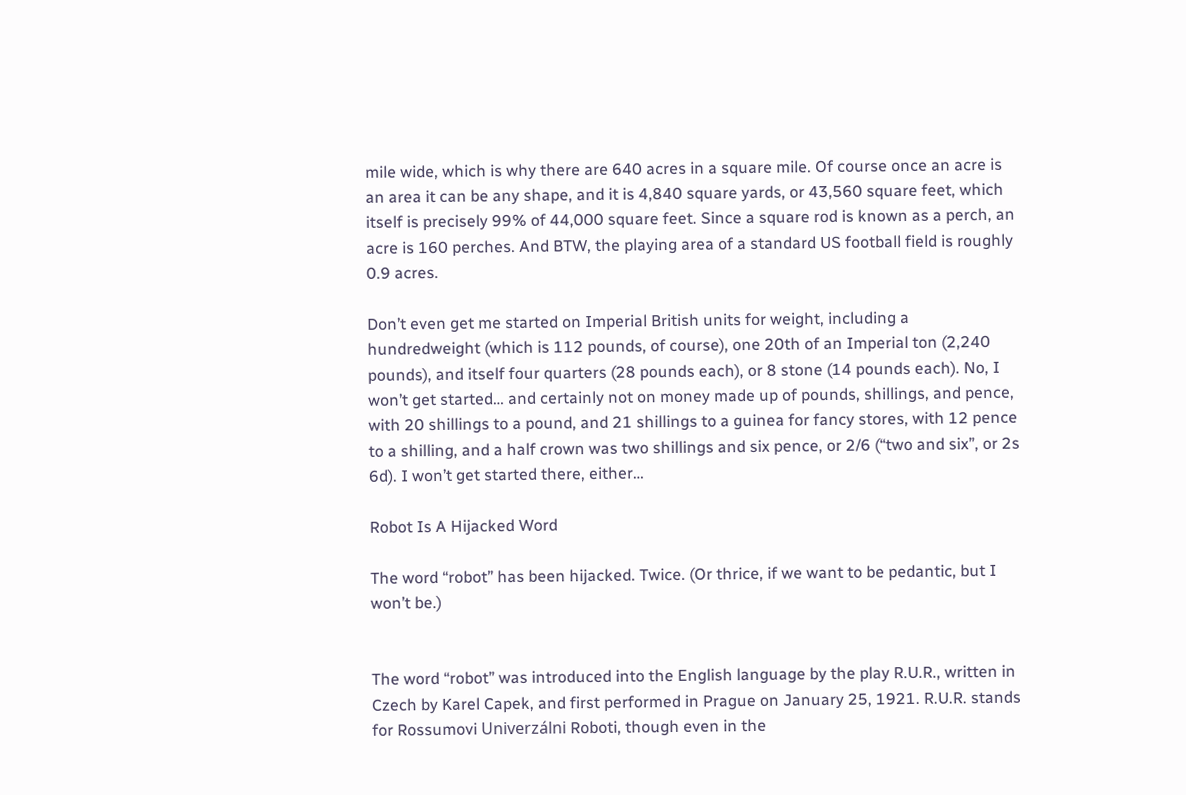mile wide, which is why there are 640 acres in a square mile. Of course once an acre is an area it can be any shape, and it is 4,840 square yards, or 43,560 square feet, which itself is precisely 99% of 44,000 square feet. Since a square rod is known as a perch, an acre is 160 perches. And BTW, the playing area of a standard US football field is roughly 0.9 acres.

Don’t even get me started on Imperial British units for weight, including a hundredweight (which is 112 pounds, of course), one 20th of an Imperial ton (2,240 pounds), and itself four quarters (28 pounds each), or 8 stone (14 pounds each). No, I won’t get started… and certainly not on money made up of pounds, shillings, and pence, with 20 shillings to a pound, and 21 shillings to a guinea for fancy stores, with 12 pence to a shilling, and a half crown was two shillings and six pence, or 2/6 (“two and six”, or 2s 6d). I won’t get started there, either…

Robot Is A Hijacked Word

The word “robot” has been hijacked. Twice. (Or thrice, if we want to be pedantic, but I won’t be.)


The word “robot” was introduced into the English language by the play R.U.R., written in Czech by Karel Capek, and first performed in Prague on January 25, 1921. R.U.R. stands for Rossumovi Univerzálni Roboti, though even in the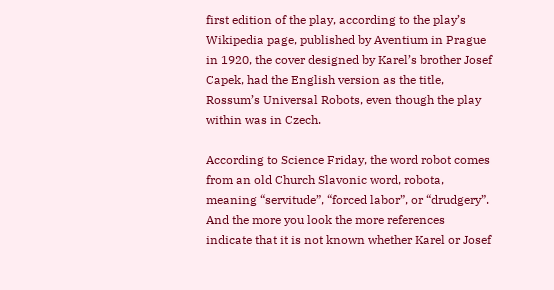first edition of the play, according to the play’s Wikipedia page, published by Aventium in Prague in 1920, the cover designed by Karel’s brother Josef Capek, had the English version as the title, Rossum’s Universal Robots, even though the play within was in Czech.

According to Science Friday, the word robot comes from an old Church Slavonic word, robota, meaning “servitude”, “forced labor”, or “drudgery”. And the more you look the more references indicate that it is not known whether Karel or Josef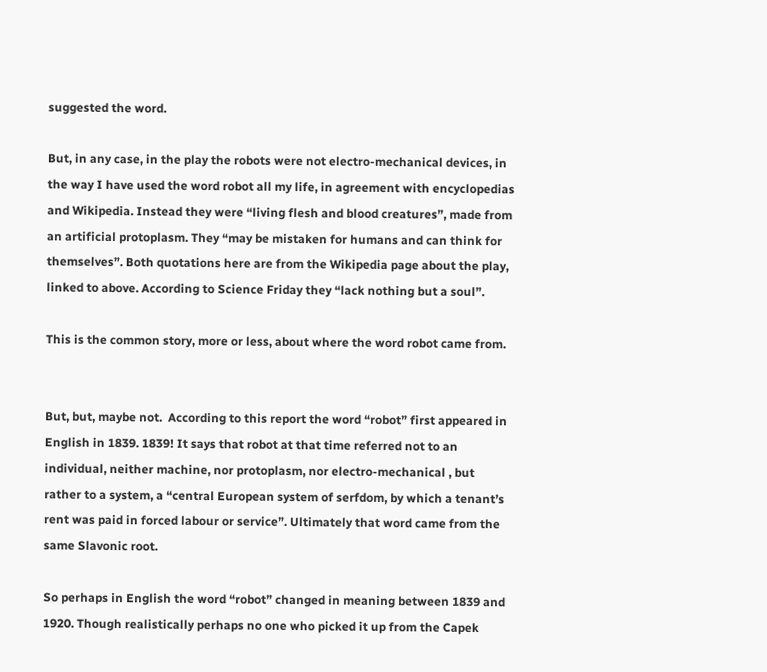suggested the word.

But, in any case, in the play the robots were not electro-mechanical devices, in the way I have used the word robot all my life, in agreement with encyclopedias and Wikipedia. Instead they were “living flesh and blood creatures”, made from an artificial protoplasm. They “may be mistaken for humans and can think for themselves”. Both quotations here are from the Wikipedia page about the play, linked to above. According to Science Friday they “lack nothing but a soul”.

This is the common story, more or less, about where the word robot came from.


But, but, maybe not.  According to this report the word “robot” first appeared in English in 1839. 1839! It says that robot at that time referred not to an individual, neither machine, nor protoplasm, nor electro-mechanical , but rather to a system, a “central European system of serfdom, by which a tenant’s rent was paid in forced labour or service”. Ultimately that word came from the same Slavonic root.

So perhaps in English the word “robot” changed in meaning between 1839 and 1920. Though realistically perhaps no one who picked it up from the Capek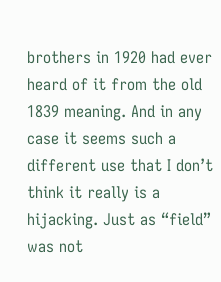brothers in 1920 had ever heard of it from the old 1839 meaning. And in any case it seems such a different use that I don’t think it really is a hijacking. Just as “field” was not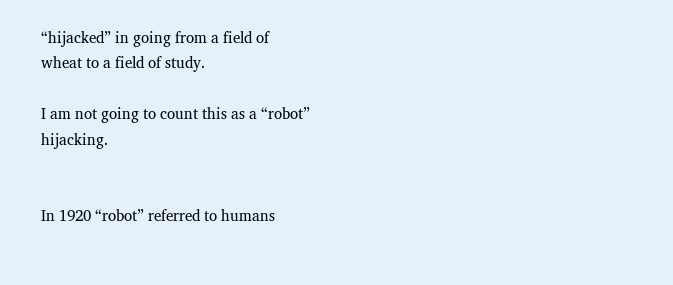“hijacked” in going from a field of wheat to a field of study.

I am not going to count this as a “robot” hijacking.


In 1920 “robot” referred to humans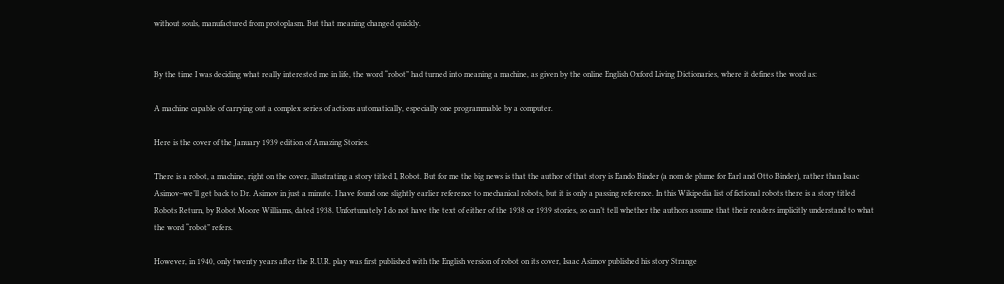without souls, manufactured from protoplasm. But that meaning changed quickly.


By the time I was deciding what really interested me in life, the word “robot” had turned into meaning a machine, as given by the online English Oxford Living Dictionaries, where it defines the word as:

A machine capable of carrying out a complex series of actions automatically, especially one programmable by a computer.

Here is the cover of the January 1939 edition of Amazing Stories.

There is a robot, a machine, right on the cover, illustrating a story titled I, Robot. But for me the big news is that the author of that story is Eando Binder (a nom de plume for Earl and Otto Binder), rather than Isaac Asimov–we’ll get back to Dr. Asimov in just a minute. I have found one slightly earlier reference to mechanical robots, but it is only a passing reference. In this Wikipedia list of fictional robots there is a story titled Robots Return, by Robot Moore Williams, dated 1938. Unfortunately I do not have the text of either of the 1938 or 1939 stories, so can’t tell whether the authors assume that their readers implicitly understand to what the word “robot” refers.

However, in 1940, only twenty years after the R.U.R. play was first published with the English version of robot on its cover, Isaac Asimov published his story Strange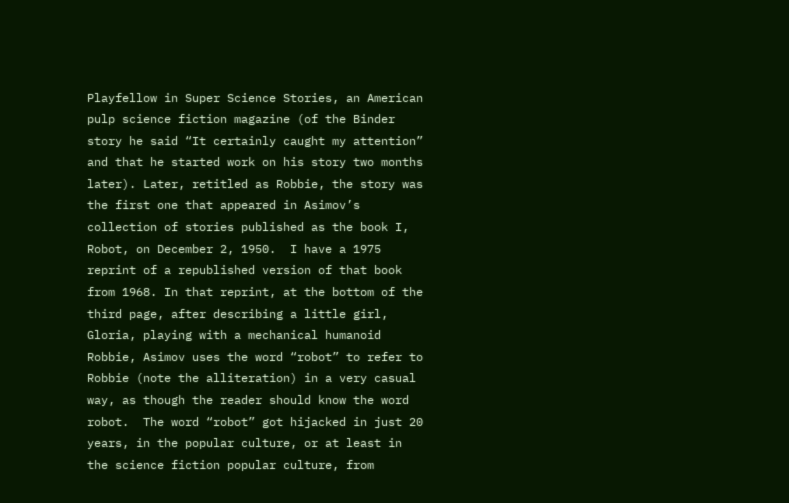Playfellow in Super Science Stories, an American pulp science fiction magazine (of the Binder story he said “It certainly caught my attention” and that he started work on his story two months later). Later, retitled as Robbie, the story was the first one that appeared in Asimov’s collection of stories published as the book I, Robot, on December 2, 1950.  I have a 1975 reprint of a republished version of that book from 1968. In that reprint, at the bottom of the third page, after describing a little girl, Gloria, playing with a mechanical humanoid Robbie, Asimov uses the word “robot” to refer to Robbie (note the alliteration) in a very casual way, as though the reader should know the word robot.  The word “robot” got hijacked in just 20 years, in the popular culture, or at least in the science fiction popular culture, from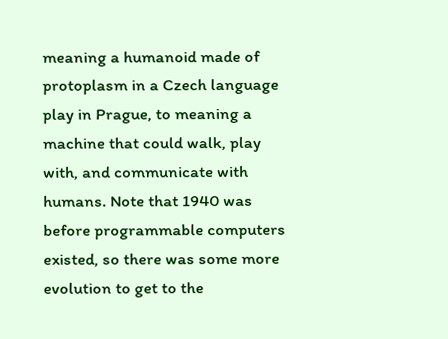meaning a humanoid made of protoplasm in a Czech language play in Prague, to meaning a machine that could walk, play with, and communicate with humans. Note that 1940 was before programmable computers existed, so there was some more evolution to get to the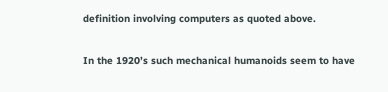definition involving computers as quoted above.

In the 1920’s such mechanical humanoids seem to have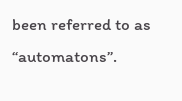been referred to as “automatons”.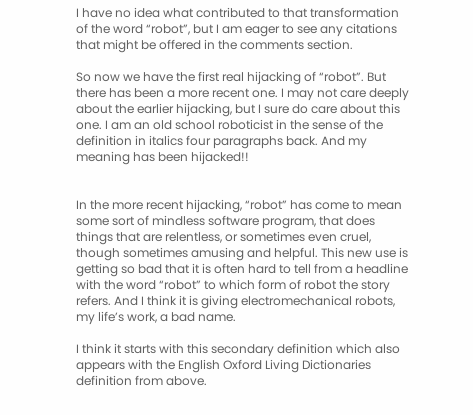I have no idea what contributed to that transformation of the word “robot”, but I am eager to see any citations that might be offered in the comments section.

So now we have the first real hijacking of “robot”. But there has been a more recent one. I may not care deeply about the earlier hijacking, but I sure do care about this one. I am an old school roboticist in the sense of the definition in italics four paragraphs back. And my meaning has been hijacked!!


In the more recent hijacking, “robot” has come to mean some sort of mindless software program, that does things that are relentless, or sometimes even cruel, though sometimes amusing and helpful. This new use is getting so bad that it is often hard to tell from a headline with the word “robot” to which form of robot the story refers. And I think it is giving electromechanical robots, my life’s work, a bad name.

I think it starts with this secondary definition which also appears with the English Oxford Living Dictionaries definition from above.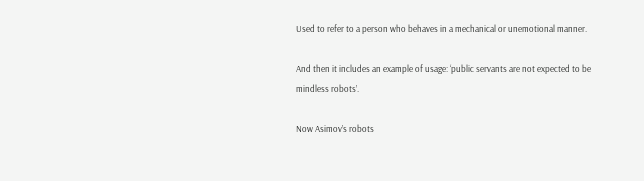Used to refer to a person who behaves in a mechanical or unemotional manner.

And then it includes an example of usage: ‘public servants are not expected to be mindless robots’.

Now Asimov’s robots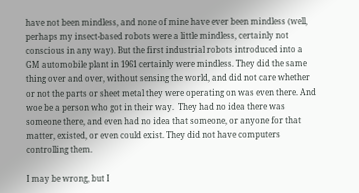have not been mindless, and none of mine have ever been mindless (well, perhaps my insect-based robots were a little mindless, certainly not conscious in any way). But the first industrial robots introduced into a GM automobile plant in 1961 certainly were mindless. They did the same thing over and over, without sensing the world, and did not care whether or not the parts or sheet metal they were operating on was even there. And woe be a person who got in their way.  They had no idea there was someone there, and even had no idea that someone, or anyone for that matter, existed, or even could exist. They did not have computers controlling them.

I may be wrong, but I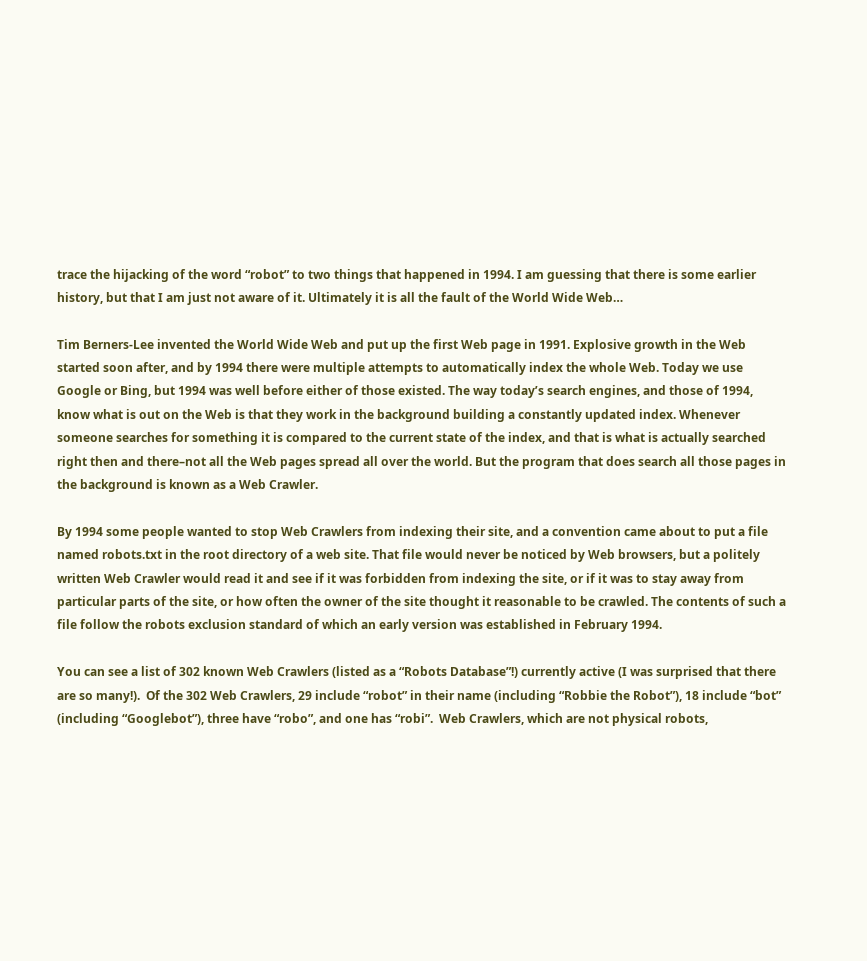trace the hijacking of the word “robot” to two things that happened in 1994. I am guessing that there is some earlier history, but that I am just not aware of it. Ultimately it is all the fault of the World Wide Web…

Tim Berners-Lee invented the World Wide Web and put up the first Web page in 1991. Explosive growth in the Web started soon after, and by 1994 there were multiple attempts to automatically index the whole Web. Today we use Google or Bing, but 1994 was well before either of those existed. The way today’s search engines, and those of 1994, know what is out on the Web is that they work in the background building a constantly updated index. Whenever someone searches for something it is compared to the current state of the index, and that is what is actually searched right then and there–not all the Web pages spread all over the world. But the program that does search all those pages in the background is known as a Web Crawler.

By 1994 some people wanted to stop Web Crawlers from indexing their site, and a convention came about to put a file named robots.txt in the root directory of a web site. That file would never be noticed by Web browsers, but a politely written Web Crawler would read it and see if it was forbidden from indexing the site, or if it was to stay away from particular parts of the site, or how often the owner of the site thought it reasonable to be crawled. The contents of such a file follow the robots exclusion standard of which an early version was established in February 1994.

You can see a list of 302 known Web Crawlers (listed as a “Robots Database”!) currently active (I was surprised that there are so many!).  Of the 302 Web Crawlers, 29 include “robot” in their name (including “Robbie the Robot”), 18 include “bot” (including “Googlebot”), three have “robo”, and one has “robi”.  Web Crawlers, which are not physical robots,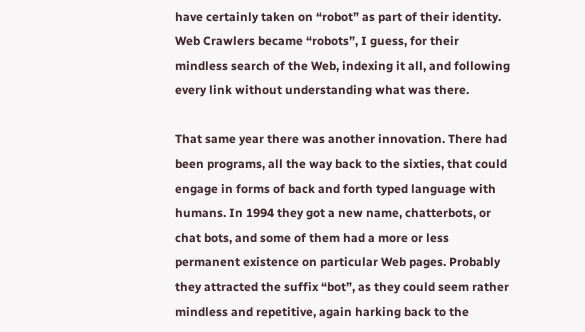have certainly taken on “robot” as part of their identity. Web Crawlers became “robots”, I guess, for their mindless search of the Web, indexing it all, and following every link without understanding what was there.

That same year there was another innovation. There had been programs, all the way back to the sixties, that could engage in forms of back and forth typed language with humans. In 1994 they got a new name, chatterbots, or chat bots, and some of them had a more or less permanent existence on particular Web pages. Probably they attracted the suffix “bot”, as they could seem rather mindless and repetitive, again harking back to the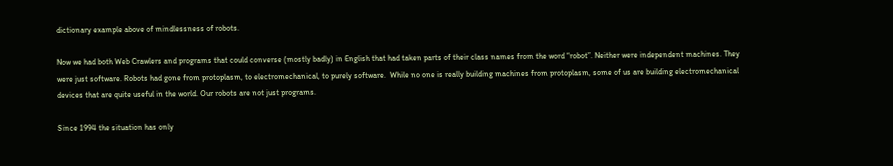dictionary example above of mindlessness of robots.

Now we had both Web Crawlers and programs that could converse (mostly badly) in English that had taken parts of their class names from the word “robot”. Neither were independent machines. They were just software. Robots had gone from protoplasm, to electromechanical, to purely software.  While no one is really building machines from protoplasm, some of us are building electromechanical devices that are quite useful in the world. Our robots are not just programs.

Since 1994 the situation has only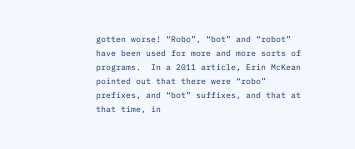gotten worse! “Robo”, “bot” and “robot” have been used for more and more sorts of programs.  In a 2011 article, Erin McKean pointed out that there were “robo” prefixes, and “bot” suffixes, and that at that time, in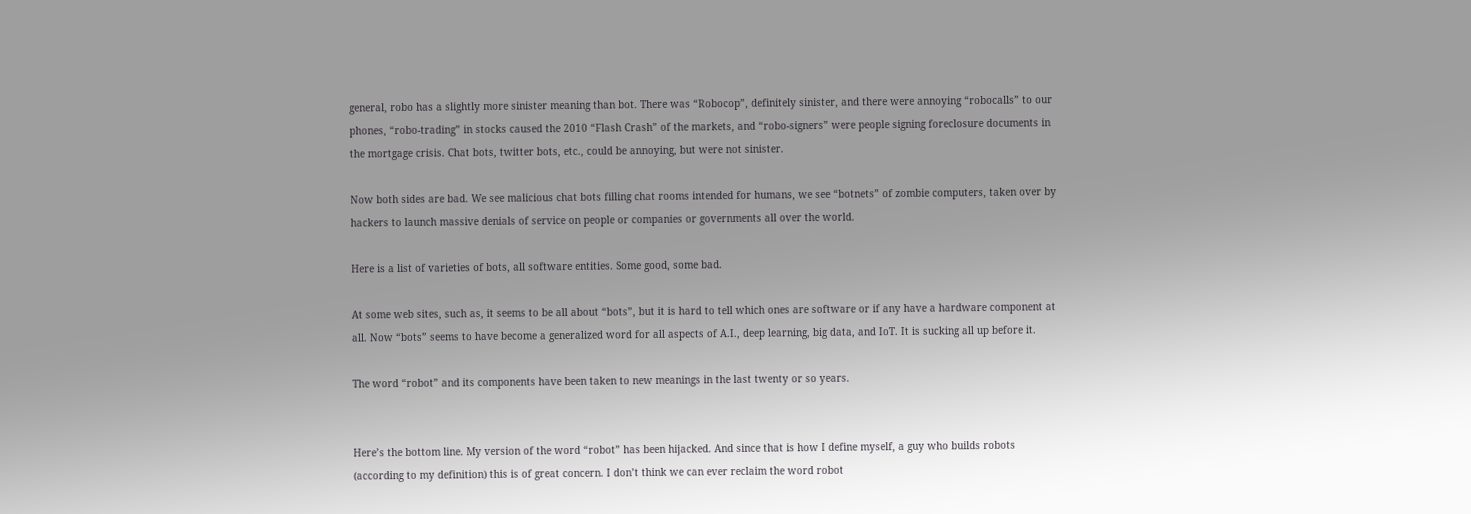general, robo has a slightly more sinister meaning than bot. There was “Robocop”, definitely sinister, and there were annoying “robocalls” to our phones, “robo-trading” in stocks caused the 2010 “Flash Crash” of the markets, and “robo-signers” were people signing foreclosure documents in the mortgage crisis. Chat bots, twitter bots, etc., could be annoying, but were not sinister.

Now both sides are bad. We see malicious chat bots filling chat rooms intended for humans, we see “botnets” of zombie computers, taken over by hackers to launch massive denials of service on people or companies or governments all over the world.

Here is a list of varieties of bots, all software entities. Some good, some bad.

At some web sites, such as, it seems to be all about “bots”, but it is hard to tell which ones are software or if any have a hardware component at all. Now “bots” seems to have become a generalized word for all aspects of A.I., deep learning, big data, and IoT. It is sucking all up before it.

The word “robot” and its components have been taken to new meanings in the last twenty or so years.


Here’s the bottom line. My version of the word “robot” has been hijacked. And since that is how I define myself, a guy who builds robots (according to my definition) this is of great concern. I don’t think we can ever reclaim the word robot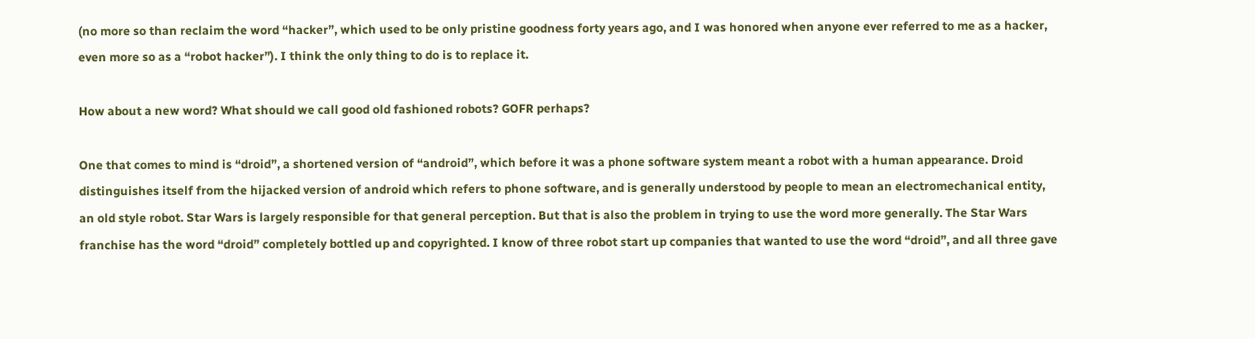(no more so than reclaim the word “hacker”, which used to be only pristine goodness forty years ago, and I was honored when anyone ever referred to me as a hacker, even more so as a “robot hacker”). I think the only thing to do is to replace it.

How about a new word? What should we call good old fashioned robots? GOFR perhaps?

One that comes to mind is “droid”, a shortened version of “android”, which before it was a phone software system meant a robot with a human appearance. Droid distinguishes itself from the hijacked version of android which refers to phone software, and is generally understood by people to mean an electromechanical entity, an old style robot. Star Wars is largely responsible for that general perception. But that is also the problem in trying to use the word more generally. The Star Wars franchise has the word “droid” completely bottled up and copyrighted. I know of three robot start up companies that wanted to use the word “droid”, and all three gave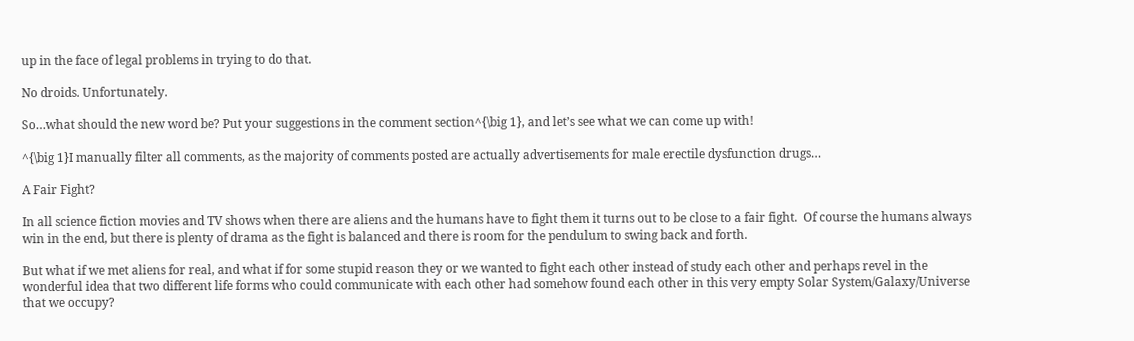up in the face of legal problems in trying to do that.

No droids. Unfortunately.

So…what should the new word be? Put your suggestions in the comment section^{\big 1}, and let’s see what we can come up with!

^{\big 1}I manually filter all comments, as the majority of comments posted are actually advertisements for male erectile dysfunction drugs…

A Fair Fight?

In all science fiction movies and TV shows when there are aliens and the humans have to fight them it turns out to be close to a fair fight.  Of course the humans always win in the end, but there is plenty of drama as the fight is balanced and there is room for the pendulum to swing back and forth.

But what if we met aliens for real, and what if for some stupid reason they or we wanted to fight each other instead of study each other and perhaps revel in the wonderful idea that two different life forms who could communicate with each other had somehow found each other in this very empty Solar System/Galaxy/Universe that we occupy?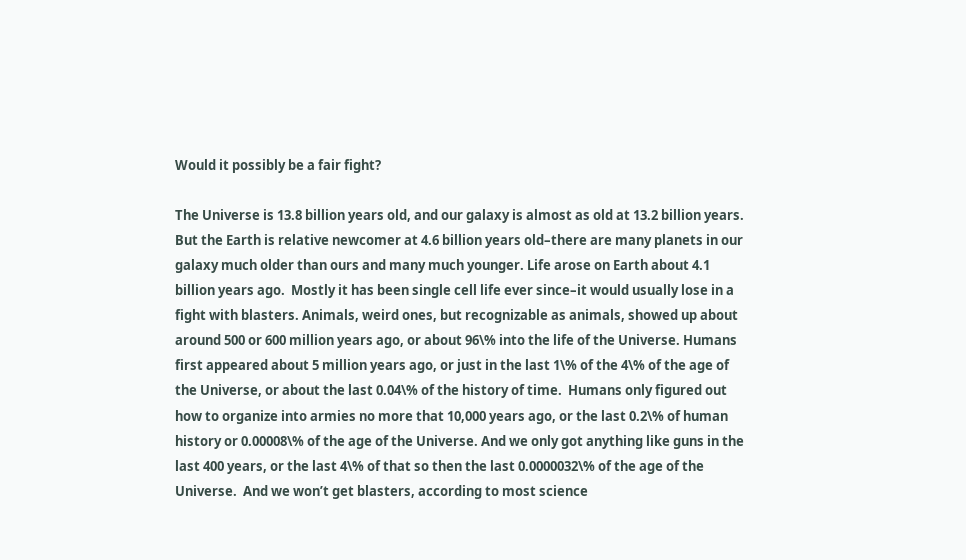Would it possibly be a fair fight?

The Universe is 13.8 billion years old, and our galaxy is almost as old at 13.2 billion years. But the Earth is relative newcomer at 4.6 billion years old–there are many planets in our galaxy much older than ours and many much younger. Life arose on Earth about 4.1 billion years ago.  Mostly it has been single cell life ever since–it would usually lose in a fight with blasters. Animals, weird ones, but recognizable as animals, showed up about around 500 or 600 million years ago, or about 96\% into the life of the Universe. Humans first appeared about 5 million years ago, or just in the last 1\% of the 4\% of the age of the Universe, or about the last 0.04\% of the history of time.  Humans only figured out how to organize into armies no more that 10,000 years ago, or the last 0.2\% of human history or 0.00008\% of the age of the Universe. And we only got anything like guns in the last 400 years, or the last 4\% of that so then the last 0.0000032\% of the age of the Universe.  And we won’t get blasters, according to most science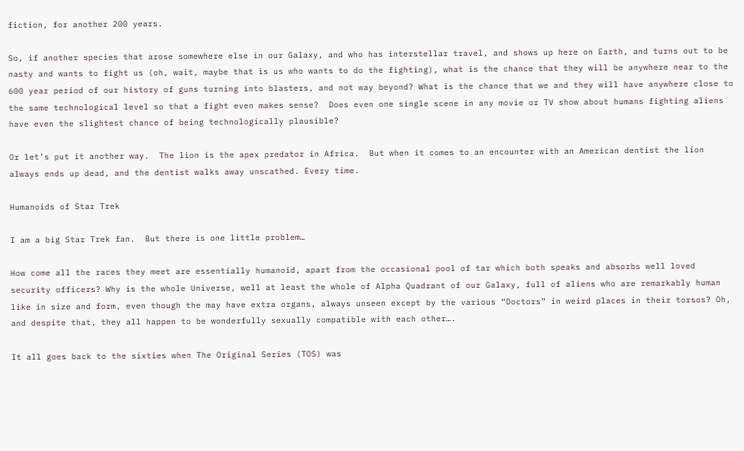fiction, for another 200 years.

So, if another species that arose somewhere else in our Galaxy, and who has interstellar travel, and shows up here on Earth, and turns out to be nasty and wants to fight us (oh, wait, maybe that is us who wants to do the fighting), what is the chance that they will be anywhere near to the 600 year period of our history of guns turning into blasters, and not way beyond? What is the chance that we and they will have anywhere close to the same technological level so that a fight even makes sense?  Does even one single scene in any movie or TV show about humans fighting aliens have even the slightest chance of being technologically plausible?

Or let’s put it another way.  The lion is the apex predator in Africa.  But when it comes to an encounter with an American dentist the lion always ends up dead, and the dentist walks away unscathed. Every time.

Humanoids of Star Trek

I am a big Star Trek fan.  But there is one little problem…

How come all the races they meet are essentially humanoid, apart from the occasional pool of tar which both speaks and absorbs well loved security officers? Why is the whole Universe, well at least the whole of Alpha Quadrant of our Galaxy, full of aliens who are remarkably human like in size and form, even though the may have extra organs, always unseen except by the various “Doctors” in weird places in their torsos? Oh, and despite that, they all happen to be wonderfully sexually compatible with each other….

It all goes back to the sixties when The Original Series (TOS) was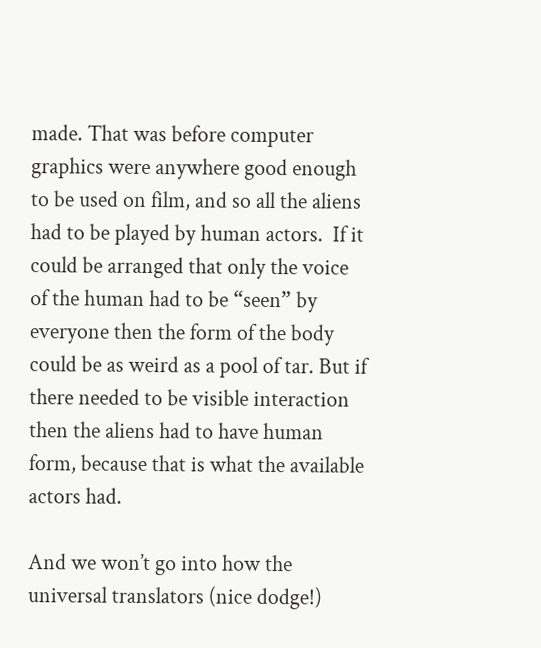made. That was before computer graphics were anywhere good enough to be used on film, and so all the aliens had to be played by human actors.  If it could be arranged that only the voice of the human had to be “seen” by everyone then the form of the body could be as weird as a pool of tar. But if there needed to be visible interaction then the aliens had to have human form, because that is what the available actors had.

And we won’t go into how the universal translators (nice dodge!)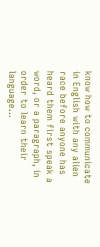know how to communicate in English with any alien race before anyone has heard them first speak a word, or a paragraph, in order to learn their language…